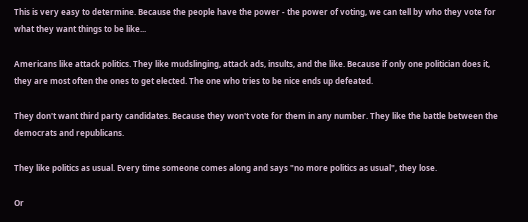This is very easy to determine. Because the people have the power - the power of voting, we can tell by who they vote for what they want things to be like...

Americans like attack politics. They like mudslinging, attack ads, insults, and the like. Because if only one politician does it, they are most often the ones to get elected. The one who tries to be nice ends up defeated.

They don't want third party candidates. Because they won't vote for them in any number. They like the battle between the democrats and republicans.

They like politics as usual. Every time someone comes along and says "no more politics as usual", they lose.

Or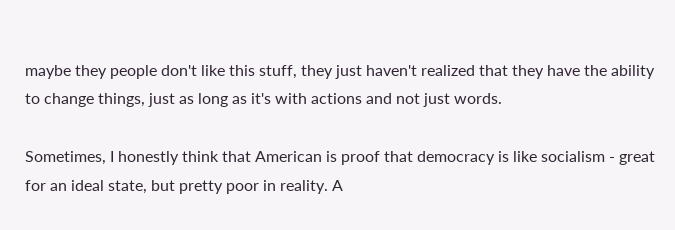maybe they people don't like this stuff, they just haven't realized that they have the ability to change things, just as long as it's with actions and not just words.

Sometimes, I honestly think that American is proof that democracy is like socialism - great for an ideal state, but pretty poor in reality. A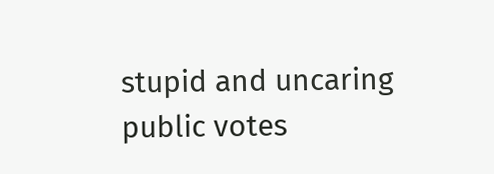stupid and uncaring public votes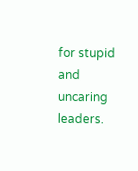for stupid and uncaring leaders.